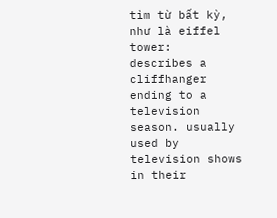tìm từ bất kỳ, như là eiffel tower:
describes a cliffhanger ending to a television season. usually used by television shows in their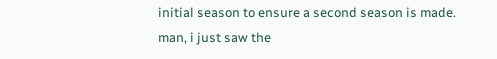initial season to ensure a second season is made.
man, i just saw the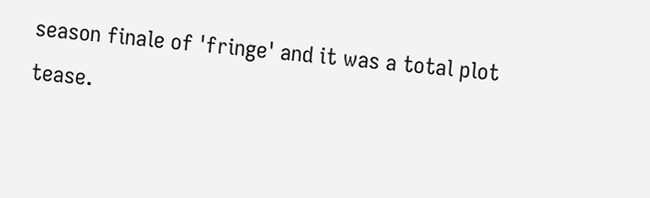season finale of 'fringe' and it was a total plot tease.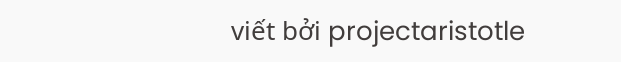viết bởi projectaristotle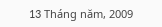13 Tháng năm, 2009